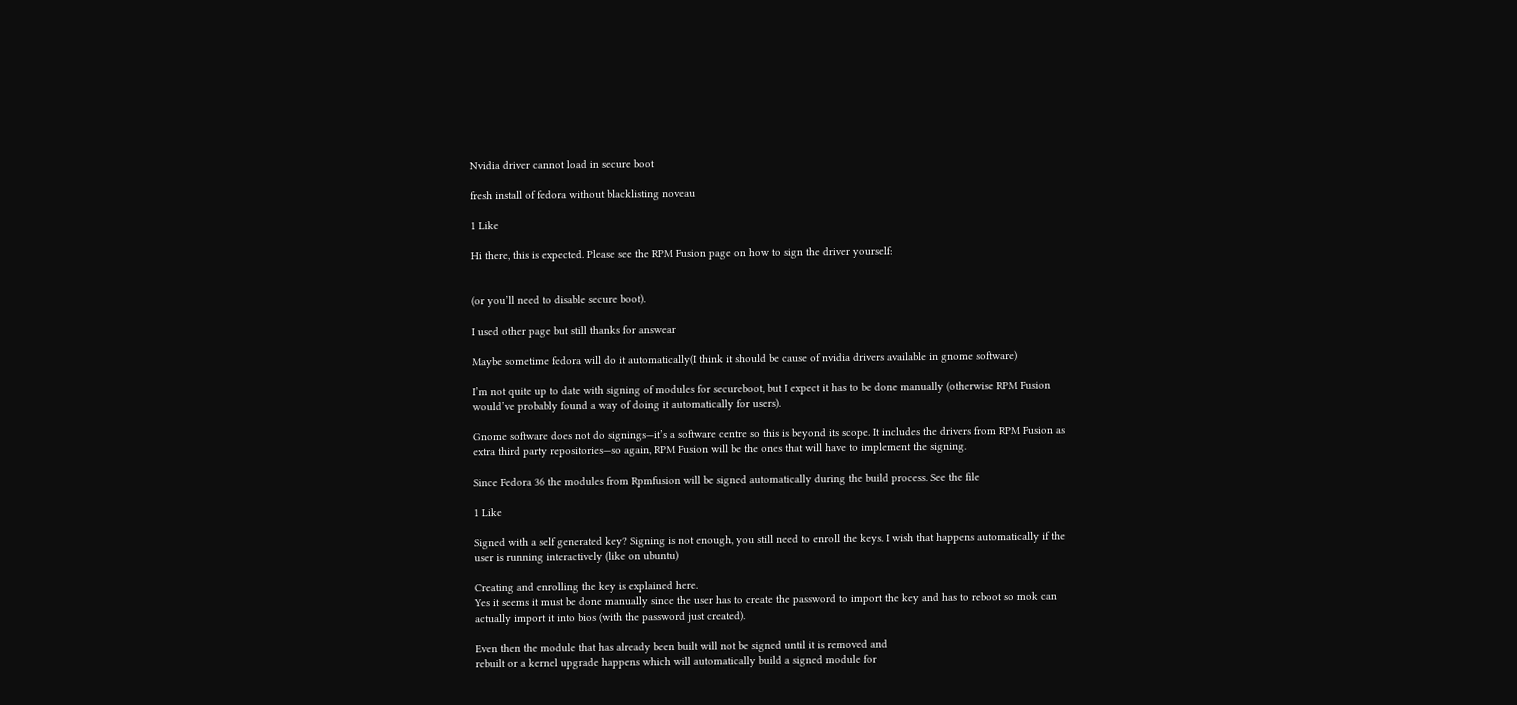Nvidia driver cannot load in secure boot

fresh install of fedora without blacklisting noveau

1 Like

Hi there, this is expected. Please see the RPM Fusion page on how to sign the driver yourself:


(or you’ll need to disable secure boot).

I used other page but still thanks for answear

Maybe sometime fedora will do it automatically(I think it should be cause of nvidia drivers available in gnome software)

I’m not quite up to date with signing of modules for secureboot, but I expect it has to be done manually (otherwise RPM Fusion would’ve probably found a way of doing it automatically for users).

Gnome software does not do signings—it’s a software centre so this is beyond its scope. It includes the drivers from RPM Fusion as extra third party repositories—so again, RPM Fusion will be the ones that will have to implement the signing.

Since Fedora 36 the modules from Rpmfusion will be signed automatically during the build process. See the file

1 Like

Signed with a self generated key? Signing is not enough, you still need to enroll the keys. I wish that happens automatically if the user is running interactively (like on ubuntu)

Creating and enrolling the key is explained here.
Yes it seems it must be done manually since the user has to create the password to import the key and has to reboot so mok can actually import it into bios (with the password just created).

Even then the module that has already been built will not be signed until it is removed and
rebuilt or a kernel upgrade happens which will automatically build a signed module for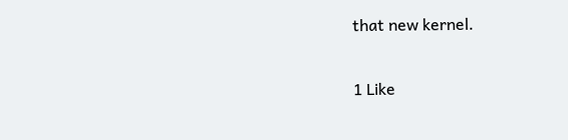that new kernel.

1 Like